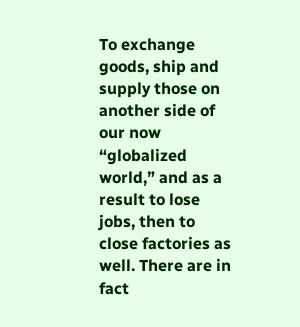To exchange goods, ship and supply those on another side of our now “globalized world,” and as a result to lose jobs, then to close factories as well. There are in fact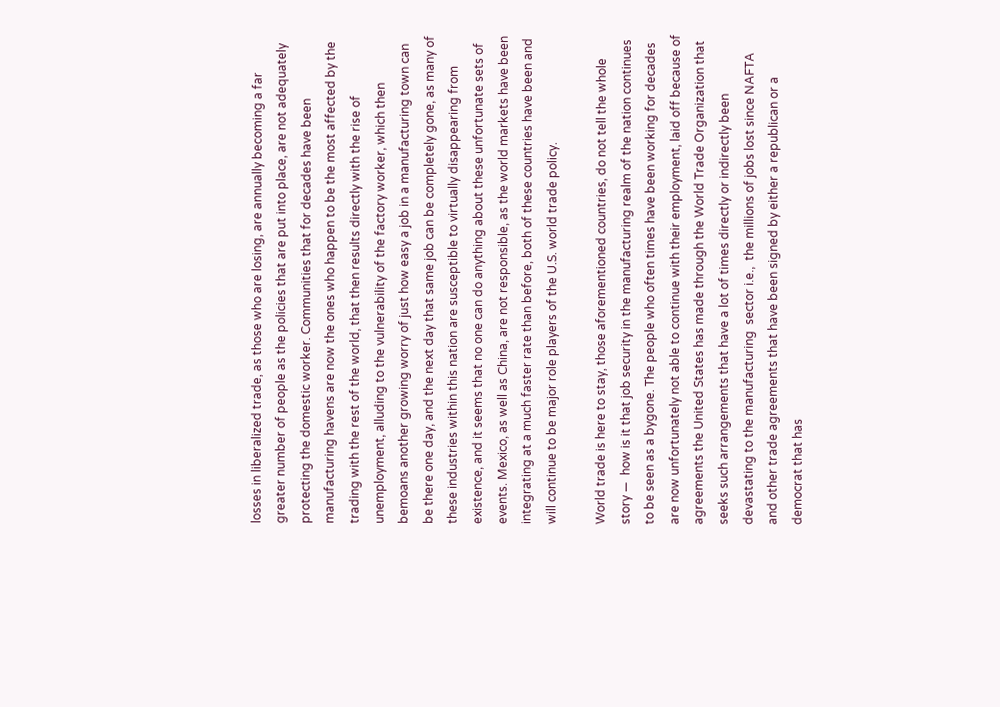losses in liberalized trade, as those who are losing, are annually becoming a far greater number of people as the policies that are put into place, are not adequately protecting the domestic worker. Communities that for decades have been manufacturing havens are now the ones who happen to be the most affected by the trading with the rest of the world, that then results directly with the rise of unemployment, alluding to the vulnerability of the factory worker, which then bemoans another growing worry of just how easy a job in a manufacturing town can be there one day, and the next day that same job can be completely gone, as many of these industries within this nation are susceptible to virtually disappearing from existence, and it seems that no one can do anything about these unfortunate sets of events. Mexico, as well as China, are not responsible, as the world markets have been integrating at a much faster rate than before, both of these countries have been and will continue to be major role players of the U.S. world trade policy.

World trade is here to stay, those aforementioned countries, do not tell the whole story —  how is it that job security in the manufacturing realm of the nation continues to be seen as a bygone. The people who often times have been working for decades are now unfortunately not able to continue with their employment, laid off because of agreements the United States has made through the World Trade Organization that seeks such arrangements that have a lot of times directly or indirectly been devastating to the manufacturing  sector i.e.,  the millions of jobs lost since NAFTA and other trade agreements that have been signed by either a republican or a democrat that has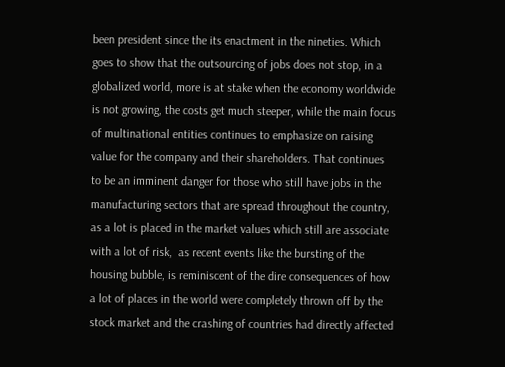been president since the its enactment in the nineties. Which goes to show that the outsourcing of jobs does not stop, in a globalized world, more is at stake when the economy worldwide is not growing, the costs get much steeper, while the main focus of multinational entities continues to emphasize on raising value for the company and their shareholders. That continues to be an imminent danger for those who still have jobs in the manufacturing sectors that are spread throughout the country, as a lot is placed in the market values which still are associate with a lot of risk,  as recent events like the bursting of the housing bubble, is reminiscent of the dire consequences of how a lot of places in the world were completely thrown off by the stock market and the crashing of countries had directly affected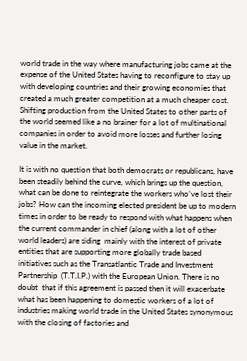world trade in the way where manufacturing jobs came at the expense of the United States having to reconfigure to stay up with developing countries and their growing economies that created a much greater competition at a much cheaper cost. Shifting production from the United States to other parts of the world seemed like a no brainer for a lot of multinational companies in order to avoid more losses and further losing value in the market.

It is with no question that both democrats or republicans, have been steadily behind the curve, which brings up the question, what can be done to reintegrate the workers who’ve lost their jobs? How can the incoming elected president be up to modern times in order to be ready to respond with what happens when the current commander in chief (along with a lot of other world leaders) are siding  mainly with the interest of private entities that are supporting more globally trade based initiatives such as the Transatlantic Trade and Investment Partnership  (T.T.I.P.) with the European Union. There is no doubt  that if this agreement is passed then it will exacerbate what has been happening to domestic workers of a lot of industries making world trade in the United States synonymous with the closing of factories and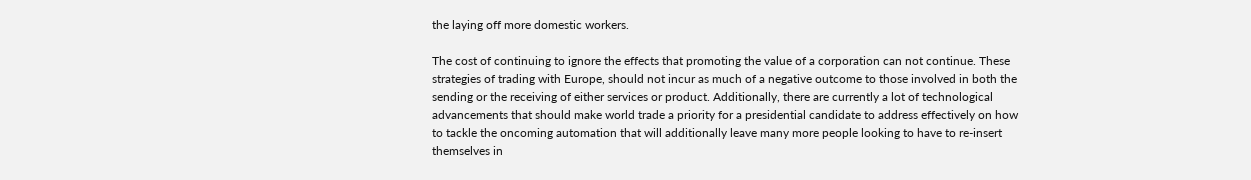the laying off more domestic workers.

The cost of continuing to ignore the effects that promoting the value of a corporation can not continue. These strategies of trading with Europe, should not incur as much of a negative outcome to those involved in both the sending or the receiving of either services or product. Additionally, there are currently a lot of technological advancements that should make world trade a priority for a presidential candidate to address effectively on how to tackle the oncoming automation that will additionally leave many more people looking to have to re-insert themselves in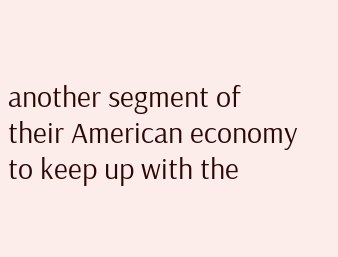another segment of their American economy to keep up with the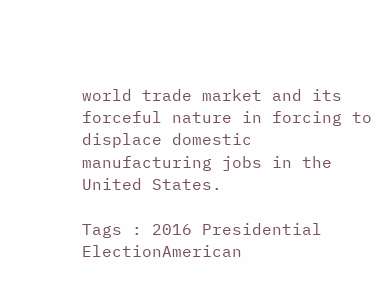world trade market and its forceful nature in forcing to displace domestic manufacturing jobs in the United States.

Tags : 2016 Presidential ElectionAmerican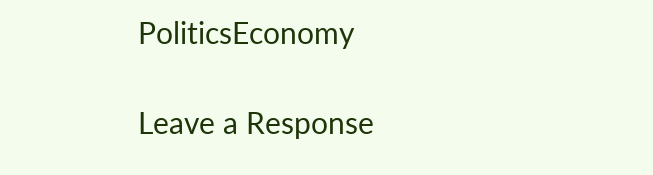PoliticsEconomy

Leave a Response